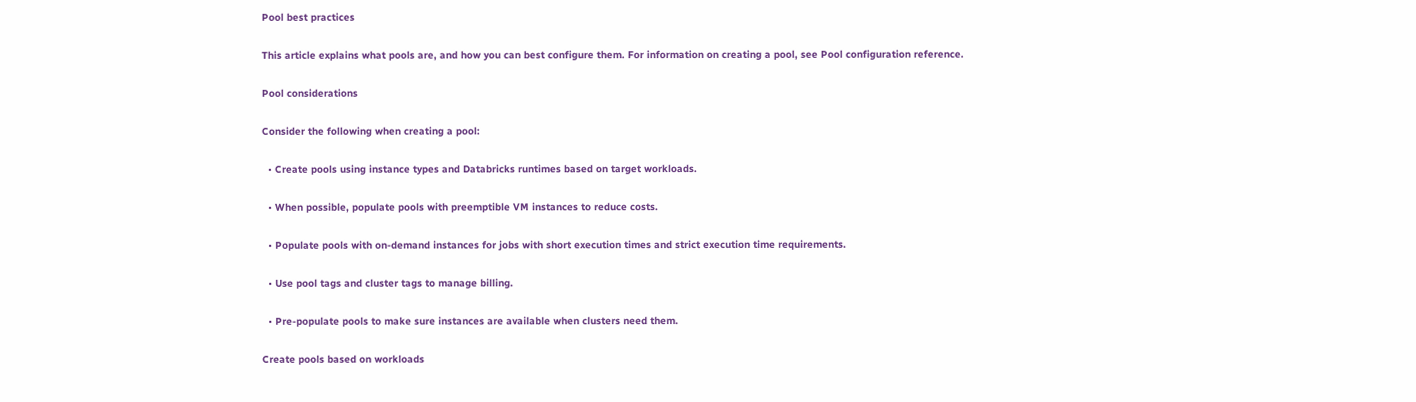Pool best practices

This article explains what pools are, and how you can best configure them. For information on creating a pool, see Pool configuration reference.

Pool considerations

Consider the following when creating a pool:

  • Create pools using instance types and Databricks runtimes based on target workloads.

  • When possible, populate pools with preemptible VM instances to reduce costs.

  • Populate pools with on-demand instances for jobs with short execution times and strict execution time requirements.

  • Use pool tags and cluster tags to manage billing.

  • Pre-populate pools to make sure instances are available when clusters need them.

Create pools based on workloads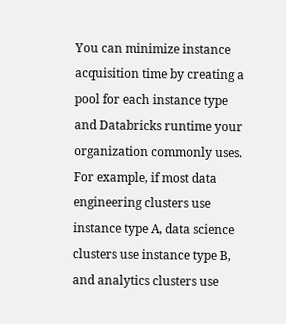You can minimize instance acquisition time by creating a pool for each instance type and Databricks runtime your organization commonly uses. For example, if most data engineering clusters use instance type A, data science clusters use instance type B, and analytics clusters use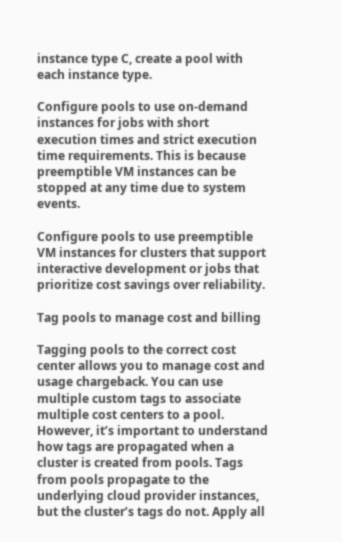instance type C, create a pool with each instance type.

Configure pools to use on-demand instances for jobs with short execution times and strict execution time requirements. This is because preemptible VM instances can be stopped at any time due to system events.

Configure pools to use preemptible VM instances for clusters that support interactive development or jobs that prioritize cost savings over reliability.

Tag pools to manage cost and billing

Tagging pools to the correct cost center allows you to manage cost and usage chargeback. You can use multiple custom tags to associate multiple cost centers to a pool. However, it’s important to understand how tags are propagated when a cluster is created from pools. Tags from pools propagate to the underlying cloud provider instances, but the cluster’s tags do not. Apply all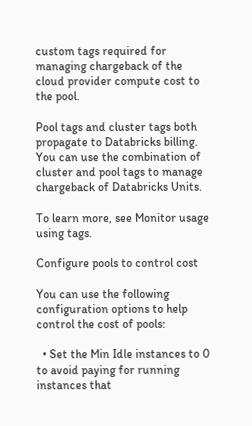custom tags required for managing chargeback of the cloud provider compute cost to the pool.

Pool tags and cluster tags both propagate to Databricks billing. You can use the combination of cluster and pool tags to manage chargeback of Databricks Units.

To learn more, see Monitor usage using tags.

Configure pools to control cost

You can use the following configuration options to help control the cost of pools:

  • Set the Min Idle instances to 0 to avoid paying for running instances that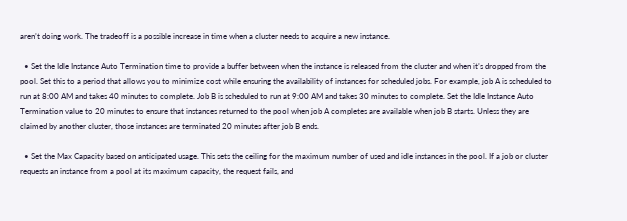aren’t doing work. The tradeoff is a possible increase in time when a cluster needs to acquire a new instance.

  • Set the Idle Instance Auto Termination time to provide a buffer between when the instance is released from the cluster and when it’s dropped from the pool. Set this to a period that allows you to minimize cost while ensuring the availability of instances for scheduled jobs. For example, job A is scheduled to run at 8:00 AM and takes 40 minutes to complete. Job B is scheduled to run at 9:00 AM and takes 30 minutes to complete. Set the Idle Instance Auto Termination value to 20 minutes to ensure that instances returned to the pool when job A completes are available when job B starts. Unless they are claimed by another cluster, those instances are terminated 20 minutes after job B ends.

  • Set the Max Capacity based on anticipated usage. This sets the ceiling for the maximum number of used and idle instances in the pool. If a job or cluster requests an instance from a pool at its maximum capacity, the request fails, and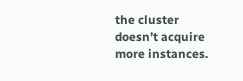the cluster doesn’t acquire more instances.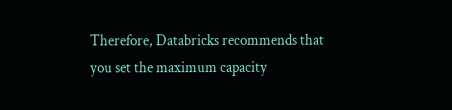Therefore, Databricks recommends that you set the maximum capacity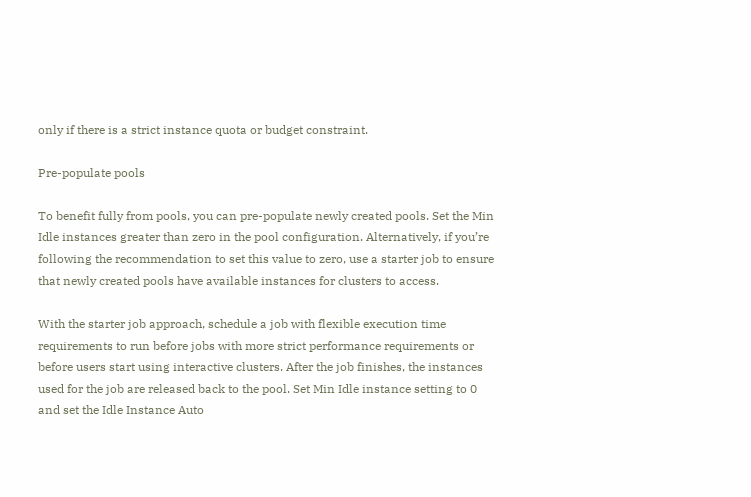only if there is a strict instance quota or budget constraint.

Pre-populate pools

To benefit fully from pools, you can pre-populate newly created pools. Set the Min Idle instances greater than zero in the pool configuration. Alternatively, if you’re following the recommendation to set this value to zero, use a starter job to ensure that newly created pools have available instances for clusters to access.

With the starter job approach, schedule a job with flexible execution time requirements to run before jobs with more strict performance requirements or before users start using interactive clusters. After the job finishes, the instances used for the job are released back to the pool. Set Min Idle instance setting to 0 and set the Idle Instance Auto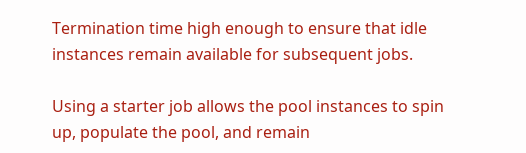Termination time high enough to ensure that idle instances remain available for subsequent jobs.

Using a starter job allows the pool instances to spin up, populate the pool, and remain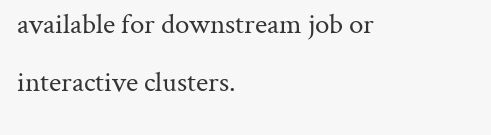available for downstream job or interactive clusters.